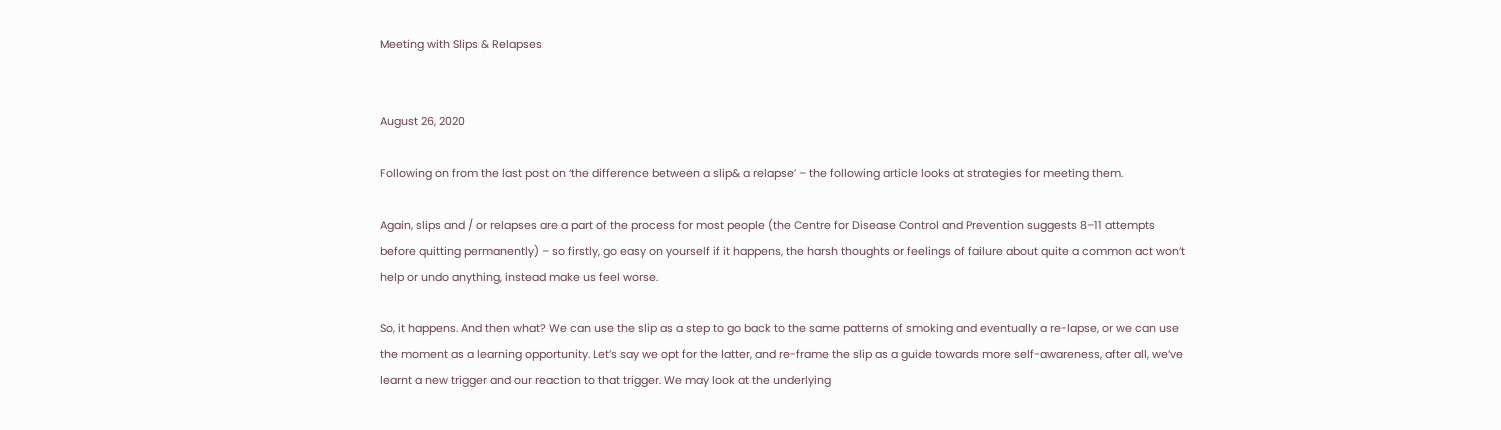Meeting with Slips & Relapses


August 26, 2020

Following on from the last post on ‘the difference between a slip& a relapse’ – the following article looks at strategies for meeting them.

Again, slips and / or relapses are a part of the process for most people (the Centre for Disease Control and Prevention suggests 8–11 attempts before quitting permanently) – so firstly, go easy on yourself if it happens, the harsh thoughts or feelings of failure about quite a common act won’t help or undo anything, instead make us feel worse.

So, it happens. And then what? We can use the slip as a step to go back to the same patterns of smoking and eventually a re-lapse, or we can use the moment as a learning opportunity. Let’s say we opt for the latter, and re-frame the slip as a guide towards more self-awareness, after all, we’ve learnt a new trigger and our reaction to that trigger. We may look at the underlying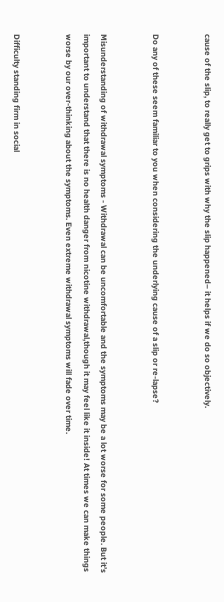cause of the slip, to really get to grips with why the slip happened– it helps if we do so objectively.


Do any of these seem familiar to you when considering the underlying cause of a slip or re-lapse?


Misunderstanding of withdrawal symptoms - Withdrawal can be uncomfortable and the symptoms may be a lot worse for some people. But it’s important to understand that there is no health danger from nicotine withdrawal,though it may feel like it inside! At times we can make things worse by our over-thinking about the symptoms. Even extreme withdrawal symptoms will fade over time.


Difficulty standing firm in social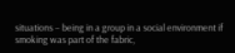situations – being in a group in a social environment if smoking was part of the fabric,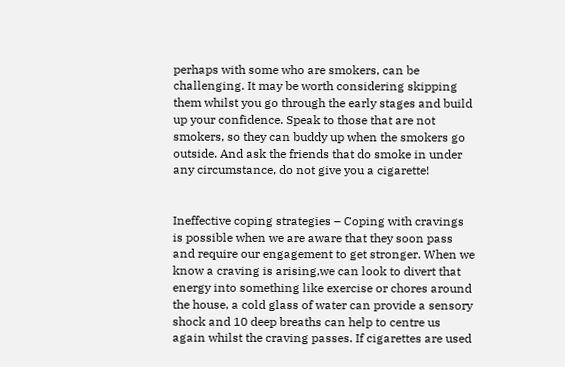perhaps with some who are smokers, can be challenging. It may be worth considering skipping them whilst you go through the early stages and build up your confidence. Speak to those that are not smokers, so they can buddy up when the smokers go outside. And ask the friends that do smoke in under any circumstance, do not give you a cigarette!


Ineffective coping strategies – Coping with cravings is possible when we are aware that they soon pass and require our engagement to get stronger. When we know a craving is arising,we can look to divert that energy into something like exercise or chores around the house, a cold glass of water can provide a sensory shock and 10 deep breaths can help to centre us again whilst the craving passes. If cigarettes are used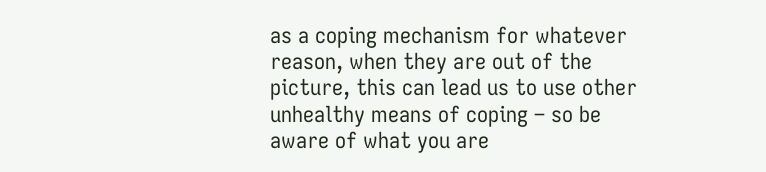as a coping mechanism for whatever reason, when they are out of the picture, this can lead us to use other unhealthy means of coping – so be aware of what you are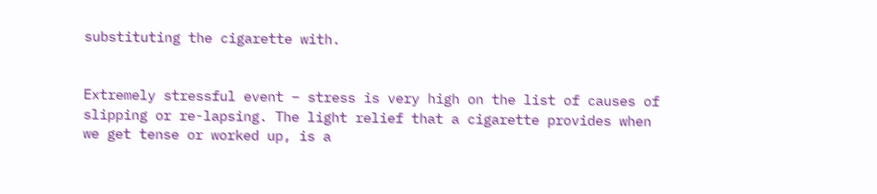substituting the cigarette with.


Extremely stressful event – stress is very high on the list of causes of slipping or re-lapsing. The light relief that a cigarette provides when we get tense or worked up, is a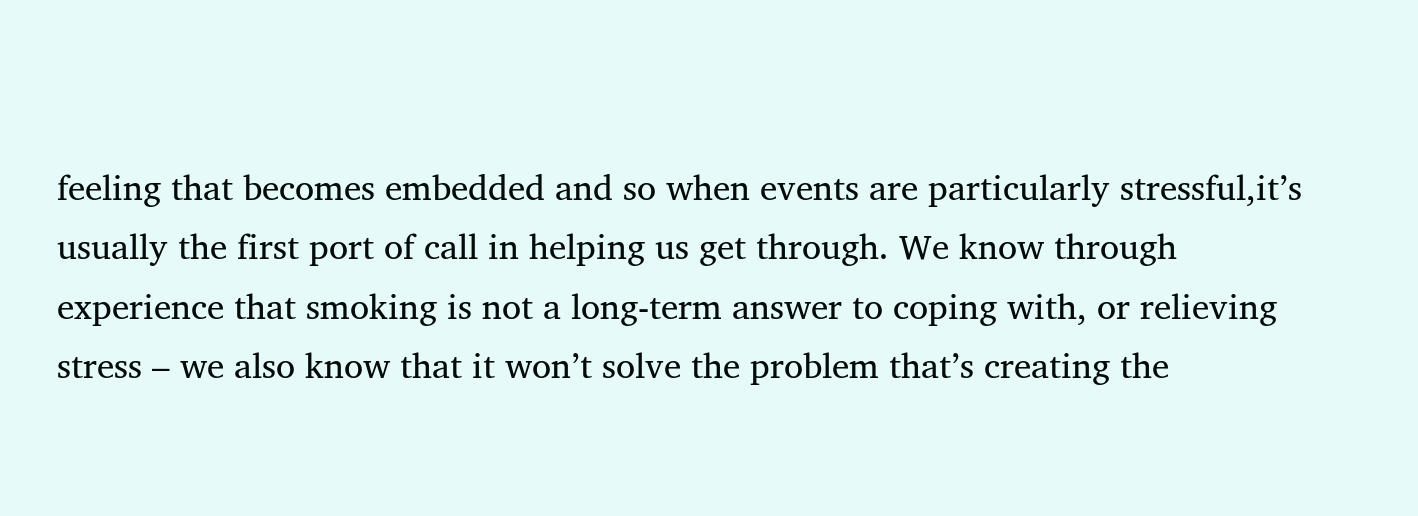feeling that becomes embedded and so when events are particularly stressful,it’s usually the first port of call in helping us get through. We know through experience that smoking is not a long-term answer to coping with, or relieving stress – we also know that it won’t solve the problem that’s creating the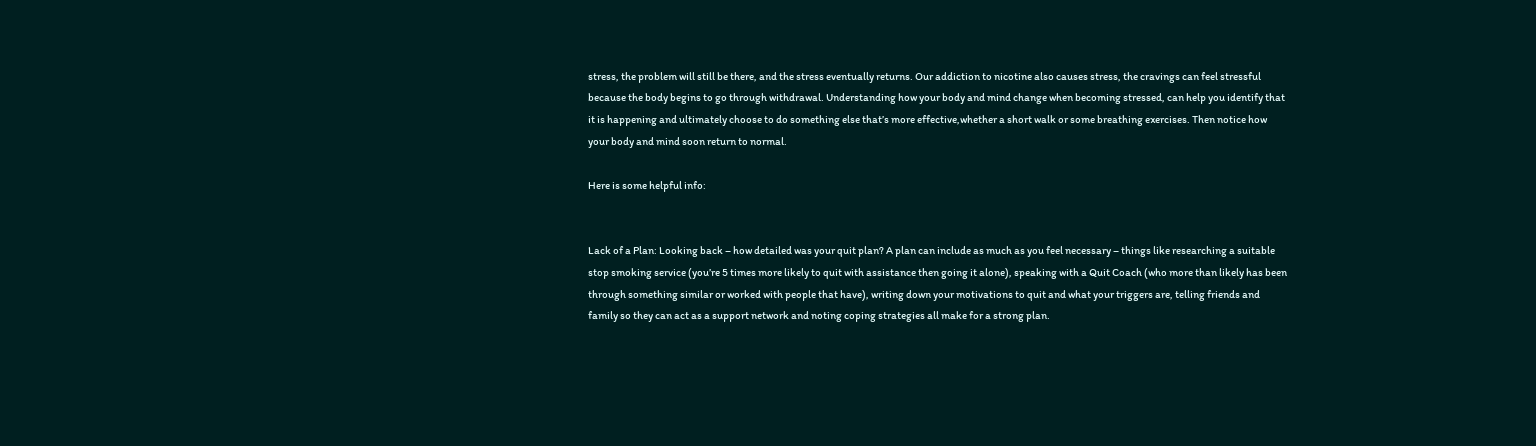stress, the problem will still be there, and the stress eventually returns. Our addiction to nicotine also causes stress, the cravings can feel stressful because the body begins to go through withdrawal. Understanding how your body and mind change when becoming stressed, can help you identify that it is happening and ultimately choose to do something else that’s more effective,whether a short walk or some breathing exercises. Then notice how your body and mind soon return to normal.

Here is some helpful info:


Lack of a Plan: Looking back – how detailed was your quit plan? A plan can include as much as you feel necessary – things like researching a suitable stop smoking service (you’re 5 times more likely to quit with assistance then going it alone), speaking with a Quit Coach (who more than likely has been through something similar or worked with people that have), writing down your motivations to quit and what your triggers are, telling friends and family so they can act as a support network and noting coping strategies all make for a strong plan.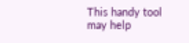This handy tool may help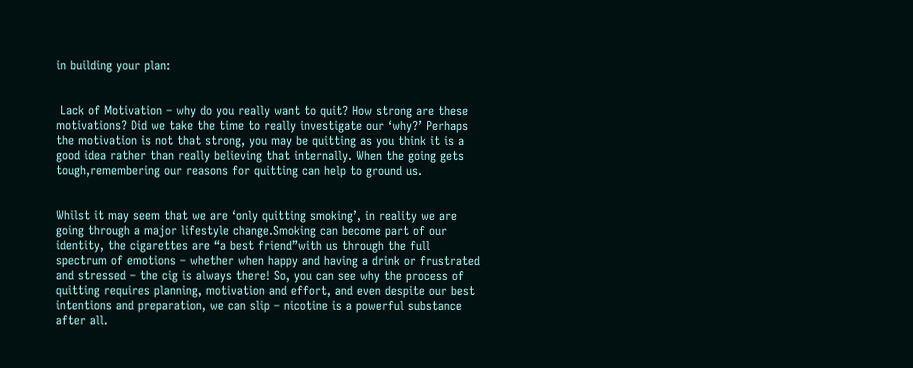in building your plan:


 Lack of Motivation – why do you really want to quit? How strong are these motivations? Did we take the time to really investigate our ‘why?’ Perhaps the motivation is not that strong, you may be quitting as you think it is a good idea rather than really believing that internally. When the going gets tough,remembering our reasons for quitting can help to ground us.


Whilst it may seem that we are ‘only quitting smoking’, in reality we are going through a major lifestyle change.Smoking can become part of our identity, the cigarettes are “a best friend”with us through the full spectrum of emotions – whether when happy and having a drink or frustrated and stressed – the cig is always there! So, you can see why the process of quitting requires planning, motivation and effort, and even despite our best intentions and preparation, we can slip – nicotine is a powerful substance after all.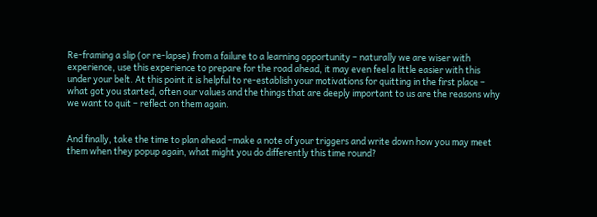Re-framing a slip (or re-lapse) from a failure to a learning opportunity – naturally we are wiser with experience, use this experience to prepare for the road ahead, it may even feel a little easier with this under your belt. At this point it is helpful to re-establish your motivations for quitting in the first place – what got you started, often our values and the things that are deeply important to us are the reasons why we want to quit – reflect on them again.


And finally, take the time to plan ahead –make a note of your triggers and write down how you may meet them when they popup again, what might you do differently this time round?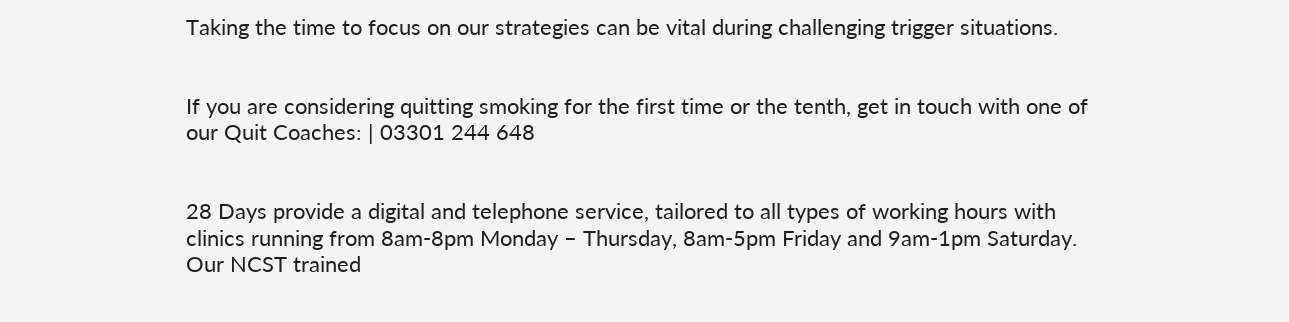Taking the time to focus on our strategies can be vital during challenging trigger situations.


If you are considering quitting smoking for the first time or the tenth, get in touch with one of our Quit Coaches: | 03301 244 648


28 Days provide a digital and telephone service, tailored to all types of working hours with clinics running from 8am-8pm Monday – Thursday, 8am-5pm Friday and 9am-1pm Saturday. Our NCST trained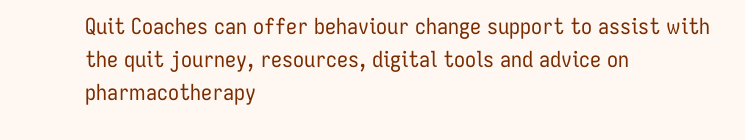Quit Coaches can offer behaviour change support to assist with the quit journey, resources, digital tools and advice on pharmacotherapy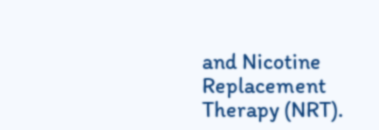and Nicotine Replacement Therapy (NRT).